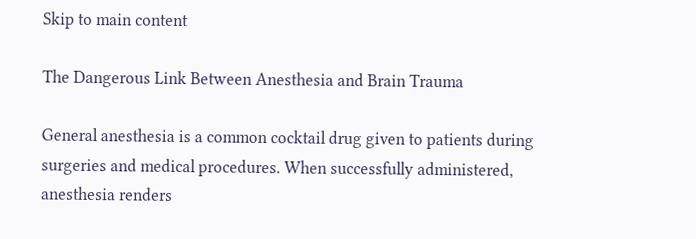Skip to main content

The Dangerous Link Between Anesthesia and Brain Trauma

General anesthesia is a common cocktail drug given to patients during surgeries and medical procedures. When successfully administered, anesthesia renders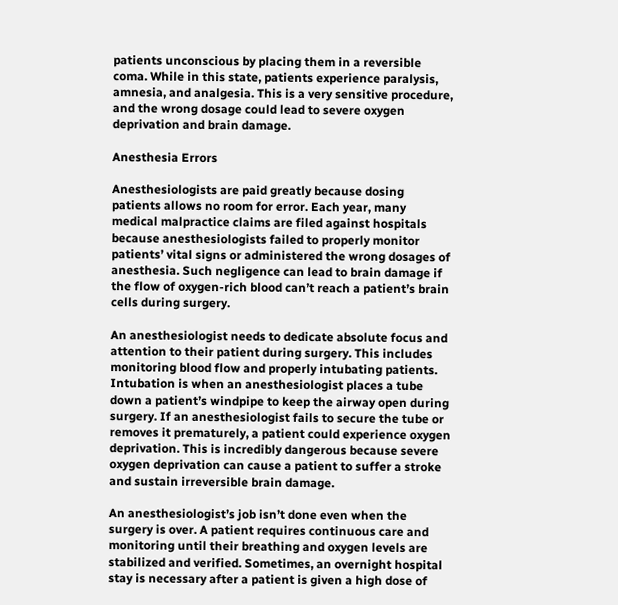patients unconscious by placing them in a reversible coma. While in this state, patients experience paralysis, amnesia, and analgesia. This is a very sensitive procedure, and the wrong dosage could lead to severe oxygen deprivation and brain damage.

Anesthesia Errors

Anesthesiologists are paid greatly because dosing patients allows no room for error. Each year, many medical malpractice claims are filed against hospitals because anesthesiologists failed to properly monitor patients’ vital signs or administered the wrong dosages of anesthesia. Such negligence can lead to brain damage if the flow of oxygen-rich blood can’t reach a patient’s brain cells during surgery.

An anesthesiologist needs to dedicate absolute focus and attention to their patient during surgery. This includes monitoring blood flow and properly intubating patients. Intubation is when an anesthesiologist places a tube down a patient’s windpipe to keep the airway open during surgery. If an anesthesiologist fails to secure the tube or removes it prematurely, a patient could experience oxygen deprivation. This is incredibly dangerous because severe oxygen deprivation can cause a patient to suffer a stroke and sustain irreversible brain damage.

An anesthesiologist’s job isn’t done even when the surgery is over. A patient requires continuous care and monitoring until their breathing and oxygen levels are stabilized and verified. Sometimes, an overnight hospital stay is necessary after a patient is given a high dose of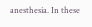anesthesia. In these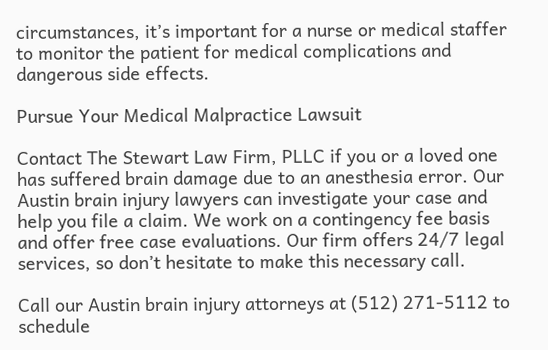circumstances, it’s important for a nurse or medical staffer to monitor the patient for medical complications and dangerous side effects.

Pursue Your Medical Malpractice Lawsuit

Contact The Stewart Law Firm, PLLC if you or a loved one has suffered brain damage due to an anesthesia error. Our Austin brain injury lawyers can investigate your case and help you file a claim. We work on a contingency fee basis and offer free case evaluations. Our firm offers 24/7 legal services, so don’t hesitate to make this necessary call.

Call our Austin brain injury attorneys at (512) 271-5112 to schedule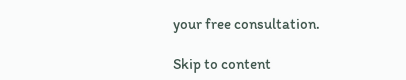your free consultation.

Skip to content